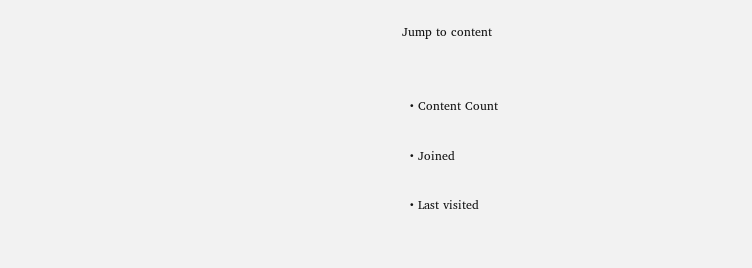Jump to content


  • Content Count

  • Joined

  • Last visited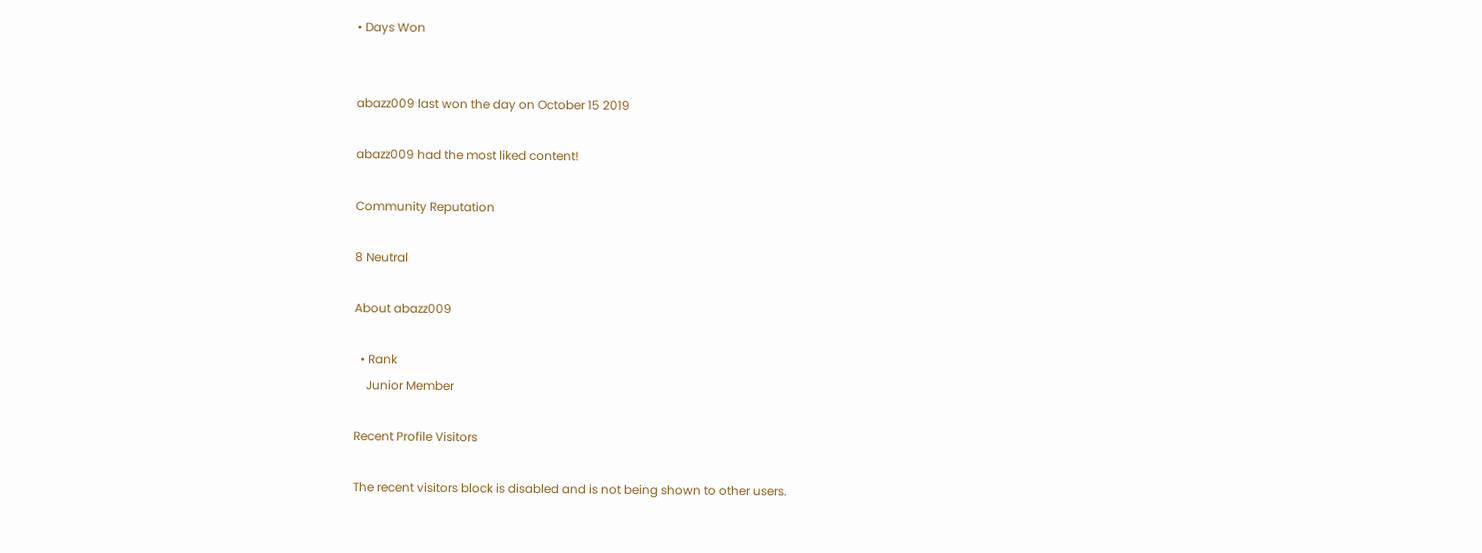• Days Won


abazz009 last won the day on October 15 2019

abazz009 had the most liked content!

Community Reputation

8 Neutral

About abazz009

  • Rank
    Junior Member

Recent Profile Visitors

The recent visitors block is disabled and is not being shown to other users.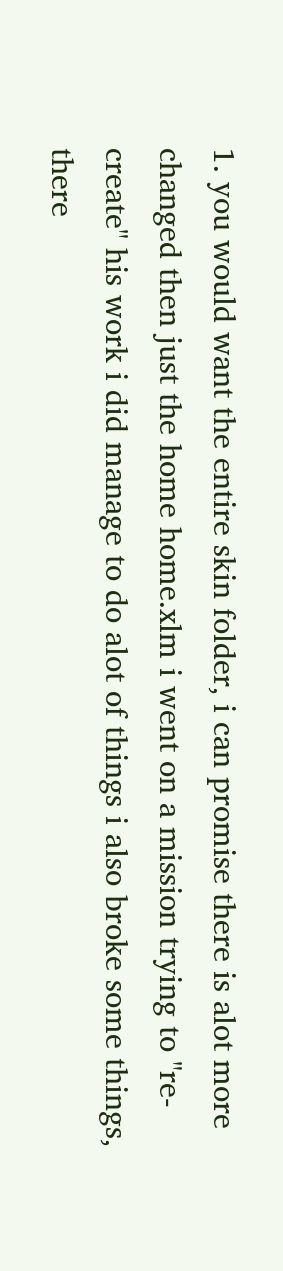1. you would want the entire skin folder, i can promise there is alot more changed then just the home home.xlm i went on a mission trying to "re-create" his work i did manage to do alot of things i also broke some things, there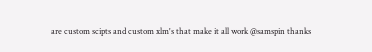are custom scipts and custom xlm's that make it all work @samspin thanks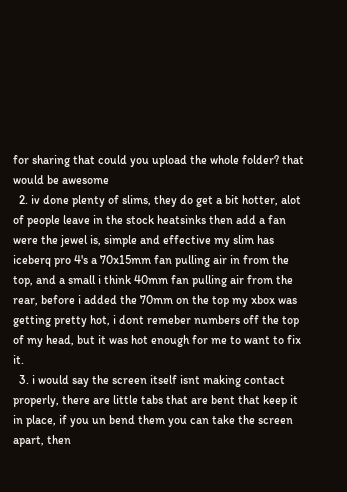for sharing that could you upload the whole folder? that would be awesome
  2. iv done plenty of slims, they do get a bit hotter, alot of people leave in the stock heatsinks then add a fan were the jewel is, simple and effective my slim has iceberq pro 4's a 70x15mm fan pulling air in from the top, and a small i think 40mm fan pulling air from the rear, before i added the 70mm on the top my xbox was getting pretty hot, i dont remeber numbers off the top of my head, but it was hot enough for me to want to fix it.
  3. i would say the screen itself isnt making contact properly, there are little tabs that are bent that keep it in place, if you un bend them you can take the screen apart, then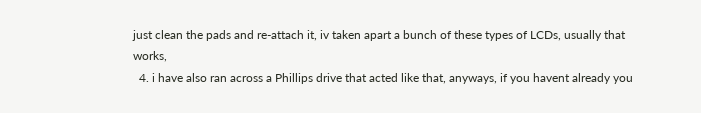just clean the pads and re-attach it, iv taken apart a bunch of these types of LCDs, usually that works,
  4. i have also ran across a Phillips drive that acted like that, anyways, if you havent already you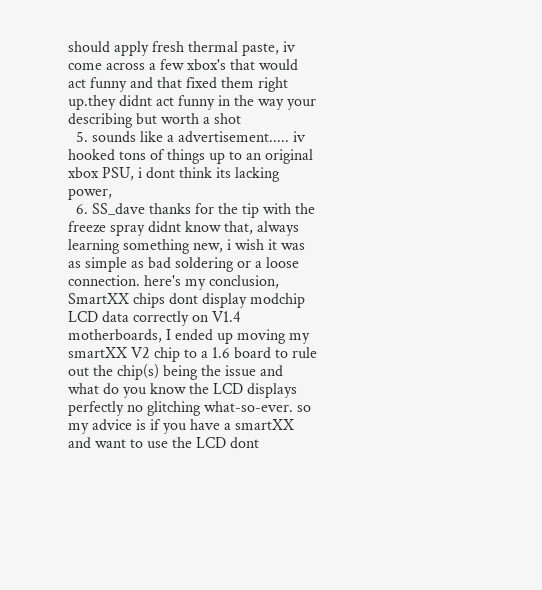should apply fresh thermal paste, iv come across a few xbox's that would act funny and that fixed them right up.they didnt act funny in the way your describing but worth a shot
  5. sounds like a advertisement..... iv hooked tons of things up to an original xbox PSU, i dont think its lacking power,
  6. SS_dave thanks for the tip with the freeze spray didnt know that, always learning something new, i wish it was as simple as bad soldering or a loose connection. here's my conclusion, SmartXX chips dont display modchip LCD data correctly on V1.4 motherboards, I ended up moving my smartXX V2 chip to a 1.6 board to rule out the chip(s) being the issue and what do you know the LCD displays perfectly no glitching what-so-ever. so my advice is if you have a smartXX and want to use the LCD dont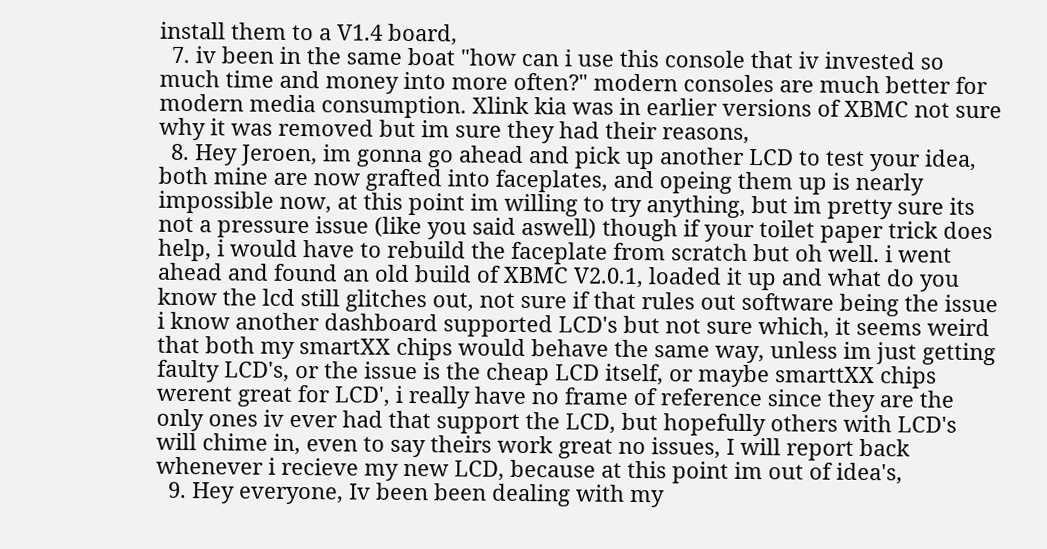install them to a V1.4 board,
  7. iv been in the same boat "how can i use this console that iv invested so much time and money into more often?" modern consoles are much better for modern media consumption. Xlink kia was in earlier versions of XBMC not sure why it was removed but im sure they had their reasons,
  8. Hey Jeroen, im gonna go ahead and pick up another LCD to test your idea, both mine are now grafted into faceplates, and opeing them up is nearly impossible now, at this point im willing to try anything, but im pretty sure its not a pressure issue (like you said aswell) though if your toilet paper trick does help, i would have to rebuild the faceplate from scratch but oh well. i went ahead and found an old build of XBMC V2.0.1, loaded it up and what do you know the lcd still glitches out, not sure if that rules out software being the issue i know another dashboard supported LCD's but not sure which, it seems weird that both my smartXX chips would behave the same way, unless im just getting faulty LCD's, or the issue is the cheap LCD itself, or maybe smarttXX chips werent great for LCD', i really have no frame of reference since they are the only ones iv ever had that support the LCD, but hopefully others with LCD's will chime in, even to say theirs work great no issues, I will report back whenever i recieve my new LCD, because at this point im out of idea's,
  9. Hey everyone, Iv been been dealing with my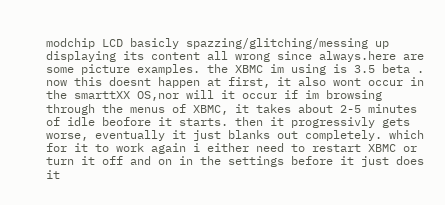modchip LCD basicly spazzing/glitching/messing up displaying its content all wrong since always.here are some picture examples. the XBMC im using is 3.5 beta . now this doesnt happen at first, it also wont occur in the smarttXX OS,nor will it occur if im browsing through the menus of XBMC, it takes about 2-5 minutes of idle beofore it starts. then it progressivly gets worse, eventually it just blanks out completely. which for it to work again i either need to restart XBMC or turn it off and on in the settings before it just does it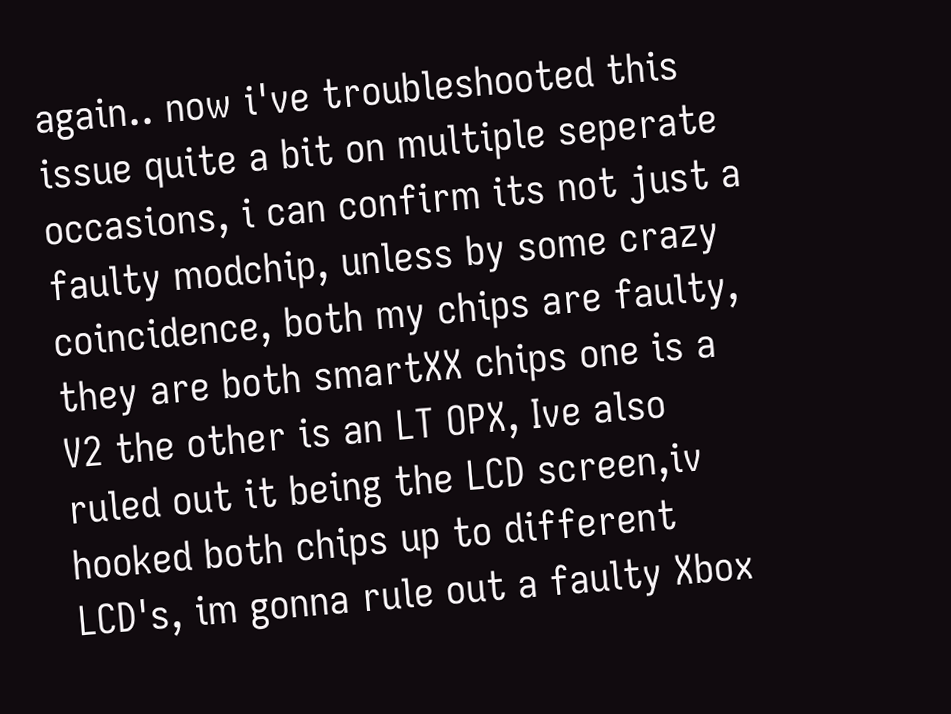again.. now i've troubleshooted this issue quite a bit on multiple seperate occasions, i can confirm its not just a faulty modchip, unless by some crazy coincidence, both my chips are faulty, they are both smartXX chips one is a V2 the other is an LT OPX, Ive also ruled out it being the LCD screen,iv hooked both chips up to different LCD's, im gonna rule out a faulty Xbox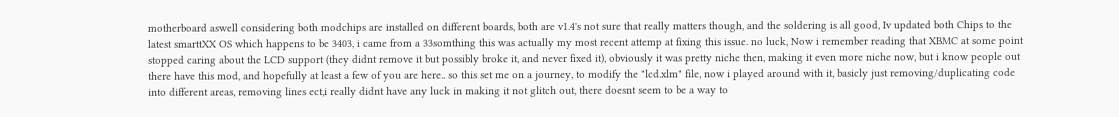motherboard aswell considering both modchips are installed on different boards, both are v1.4's not sure that really matters though, and the soldering is all good, Iv updated both Chips to the latest smarttXX OS which happens to be 3403, i came from a 33somthing this was actually my most recent attemp at fixing this issue. no luck, Now i remember reading that XBMC at some point stopped caring about the LCD support (they didnt remove it but possibly broke it, and never fixed it), obviously it was pretty niche then, making it even more niche now, but i know people out there have this mod, and hopefully at least a few of you are here.. so this set me on a journey, to modify the "lcd.xlm" file, now i played around with it, basicly just removing/duplicating code into different areas, removing lines ect,i really didnt have any luck in making it not glitch out, there doesnt seem to be a way to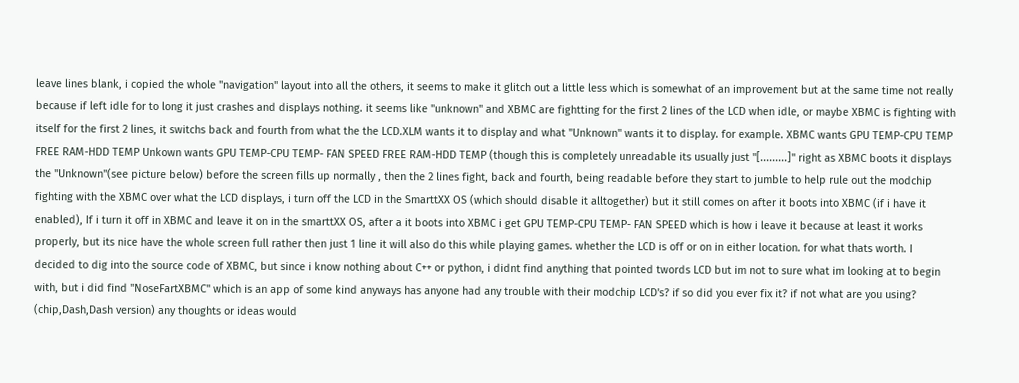leave lines blank, i copied the whole "navigation" layout into all the others, it seems to make it glitch out a little less which is somewhat of an improvement but at the same time not really because if left idle for to long it just crashes and displays nothing. it seems like "unknown" and XBMC are fightting for the first 2 lines of the LCD when idle, or maybe XBMC is fighting with itself for the first 2 lines, it switchs back and fourth from what the the LCD.XLM wants it to display and what "Unknown" wants it to display. for example. XBMC wants GPU TEMP-CPU TEMP FREE RAM-HDD TEMP Unkown wants GPU TEMP-CPU TEMP- FAN SPEED FREE RAM-HDD TEMP (though this is completely unreadable its usually just "[.........]" right as XBMC boots it displays the "Unknown"(see picture below) before the screen fills up normally , then the 2 lines fight, back and fourth, being readable before they start to jumble to help rule out the modchip fighting with the XBMC over what the LCD displays, i turn off the LCD in the SmarttXX OS (which should disable it alltogether) but it still comes on after it boots into XBMC (if i have it enabled), If i turn it off in XBMC and leave it on in the smarttXX OS, after a it boots into XBMC i get GPU TEMP-CPU TEMP- FAN SPEED which is how i leave it because at least it works properly, but its nice have the whole screen full rather then just 1 line it will also do this while playing games. whether the LCD is off or on in either location. for what thats worth. I decided to dig into the source code of XBMC, but since i know nothing about C++ or python, i didnt find anything that pointed twords LCD but im not to sure what im looking at to begin with, but i did find "NoseFartXBMC" which is an app of some kind anyways has anyone had any trouble with their modchip LCD's? if so did you ever fix it? if not what are you using? (chip,Dash,Dash version) any thoughts or ideas would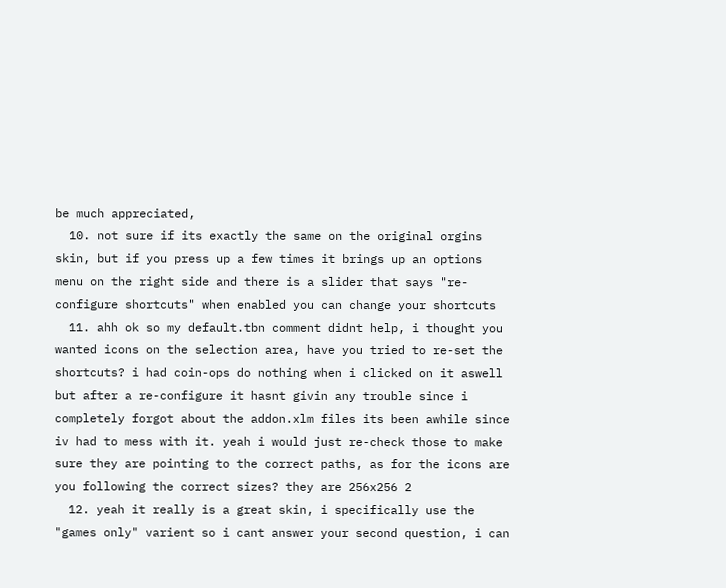be much appreciated,
  10. not sure if its exactly the same on the original orgins skin, but if you press up a few times it brings up an options menu on the right side and there is a slider that says "re-configure shortcuts" when enabled you can change your shortcuts
  11. ahh ok so my default.tbn comment didnt help, i thought you wanted icons on the selection area, have you tried to re-set the shortcuts? i had coin-ops do nothing when i clicked on it aswell but after a re-configure it hasnt givin any trouble since i completely forgot about the addon.xlm files its been awhile since iv had to mess with it. yeah i would just re-check those to make sure they are pointing to the correct paths, as for the icons are you following the correct sizes? they are 256x256 2
  12. yeah it really is a great skin, i specifically use the "games only" varient so i cant answer your second question, i can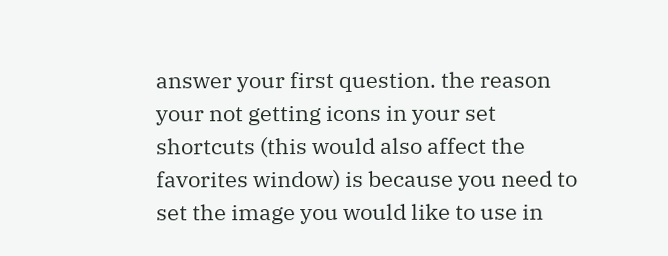answer your first question. the reason your not getting icons in your set shortcuts (this would also affect the favorites window) is because you need to set the image you would like to use in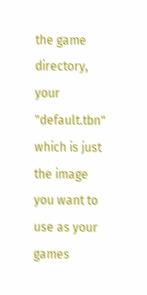the game directory, your "default.tbn" which is just the image you want to use as your games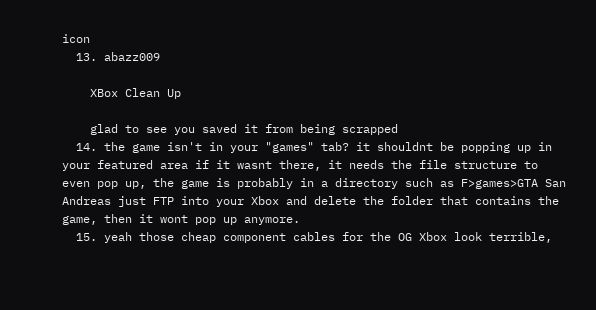icon
  13. abazz009

    XBox Clean Up

    glad to see you saved it from being scrapped
  14. the game isn't in your "games" tab? it shouldnt be popping up in your featured area if it wasnt there, it needs the file structure to even pop up, the game is probably in a directory such as F>games>GTA San Andreas just FTP into your Xbox and delete the folder that contains the game, then it wont pop up anymore.
  15. yeah those cheap component cables for the OG Xbox look terrible,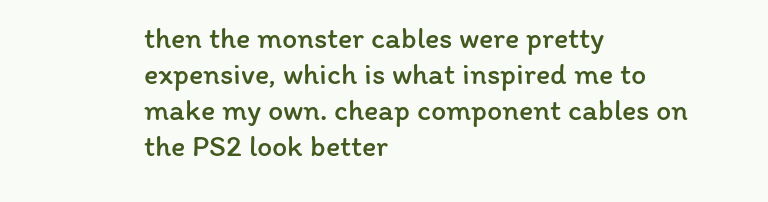then the monster cables were pretty expensive, which is what inspired me to make my own. cheap component cables on the PS2 look better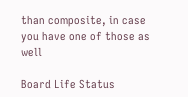than composite, in case you have one of those as well

Board Life Status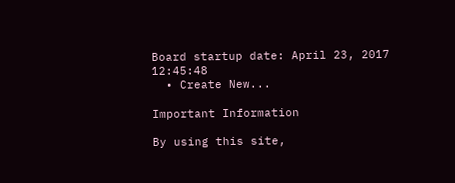Board startup date: April 23, 2017 12:45:48
  • Create New...

Important Information

By using this site,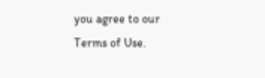you agree to our Terms of Use.